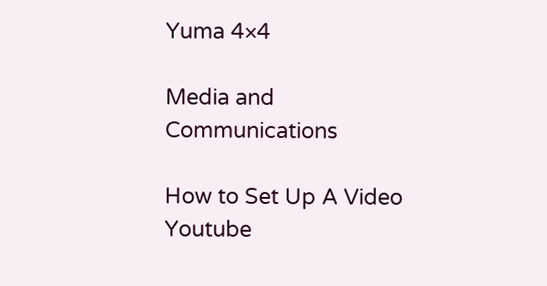Yuma 4×4

Media and Communications

How to Set Up A Video Youtube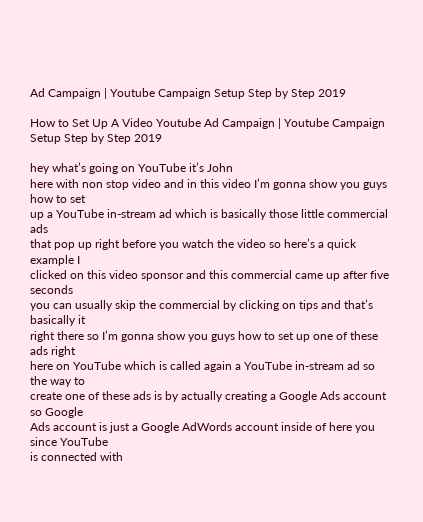Ad Campaign | Youtube Campaign Setup Step by Step 2019

How to Set Up A Video Youtube Ad Campaign | Youtube Campaign Setup Step by Step 2019

hey what’s going on YouTube it’s John
here with non stop video and in this video I’m gonna show you guys how to set
up a YouTube in-stream ad which is basically those little commercial ads
that pop up right before you watch the video so here’s a quick example I
clicked on this video sponsor and this commercial came up after five seconds
you can usually skip the commercial by clicking on tips and that’s basically it
right there so I’m gonna show you guys how to set up one of these ads right
here on YouTube which is called again a YouTube in-stream ad so the way to
create one of these ads is by actually creating a Google Ads account so Google
Ads account is just a Google AdWords account inside of here you since YouTube
is connected with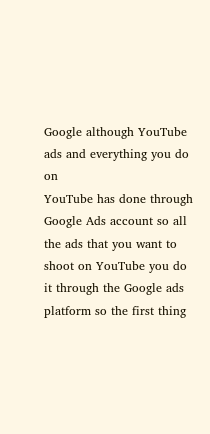Google although YouTube ads and everything you do on
YouTube has done through Google Ads account so all the ads that you want to
shoot on YouTube you do it through the Google ads platform so the first thing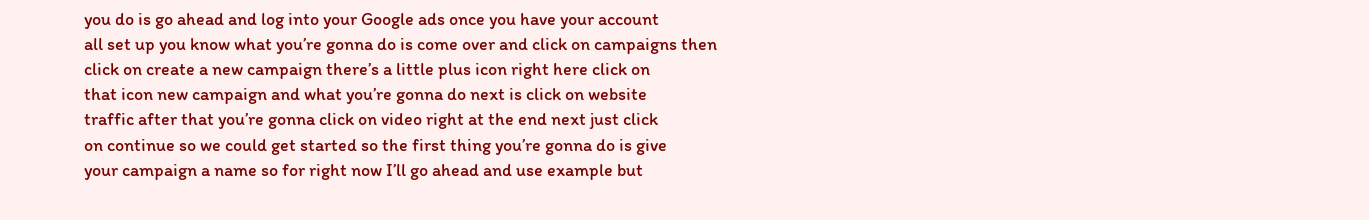you do is go ahead and log into your Google ads once you have your account
all set up you know what you’re gonna do is come over and click on campaigns then
click on create a new campaign there’s a little plus icon right here click on
that icon new campaign and what you’re gonna do next is click on website
traffic after that you’re gonna click on video right at the end next just click
on continue so we could get started so the first thing you’re gonna do is give
your campaign a name so for right now I’ll go ahead and use example but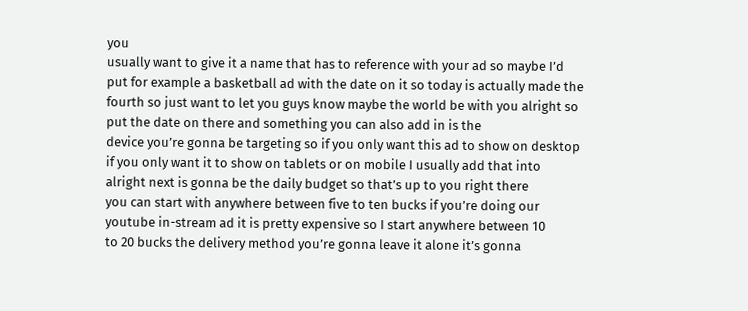you
usually want to give it a name that has to reference with your ad so maybe I’d
put for example a basketball ad with the date on it so today is actually made the
fourth so just want to let you guys know maybe the world be with you alright so
put the date on there and something you can also add in is the
device you’re gonna be targeting so if you only want this ad to show on desktop
if you only want it to show on tablets or on mobile I usually add that into
alright next is gonna be the daily budget so that’s up to you right there
you can start with anywhere between five to ten bucks if you’re doing our
youtube in-stream ad it is pretty expensive so I start anywhere between 10
to 20 bucks the delivery method you’re gonna leave it alone it’s gonna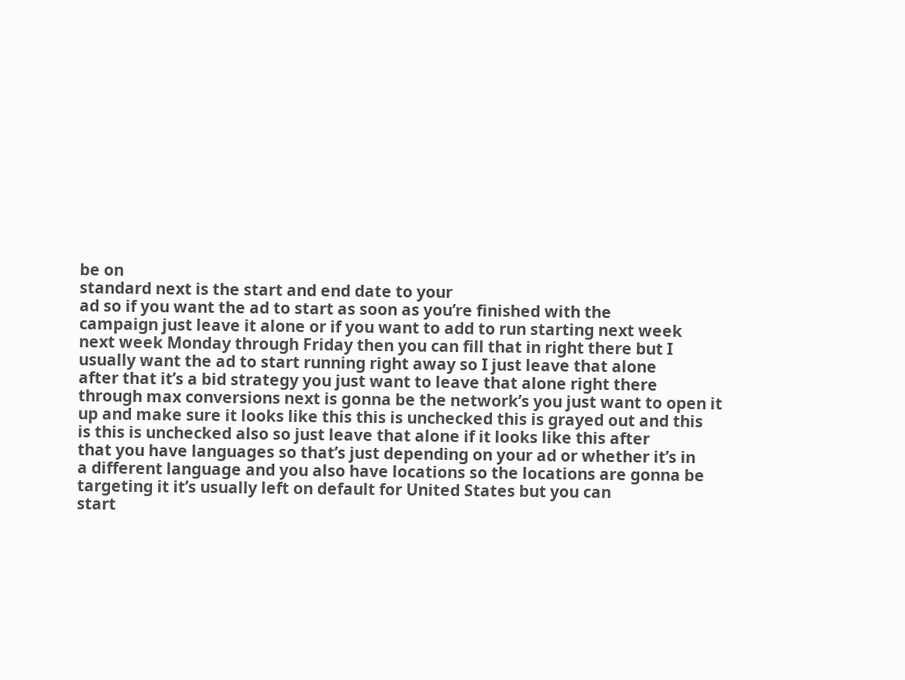be on
standard next is the start and end date to your
ad so if you want the ad to start as soon as you’re finished with the
campaign just leave it alone or if you want to add to run starting next week
next week Monday through Friday then you can fill that in right there but I
usually want the ad to start running right away so I just leave that alone
after that it’s a bid strategy you just want to leave that alone right there
through max conversions next is gonna be the network’s you just want to open it
up and make sure it looks like this this is unchecked this is grayed out and this
is this is unchecked also so just leave that alone if it looks like this after
that you have languages so that’s just depending on your ad or whether it’s in
a different language and you also have locations so the locations are gonna be
targeting it it’s usually left on default for United States but you can
start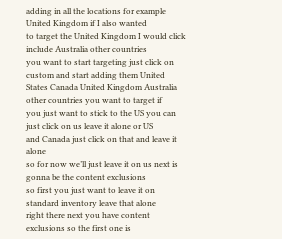adding in all the locations for example United Kingdom if I also wanted
to target the United Kingdom I would click include Australia other countries
you want to start targeting just click on custom and start adding them United
States Canada United Kingdom Australia other countries you want to target if
you just want to stick to the US you can just click on us leave it alone or US
and Canada just click on that and leave it alone
so for now we’ll just leave it on us next is gonna be the content exclusions
so first you just want to leave it on standard inventory leave that alone
right there next you have content exclusions so the first one is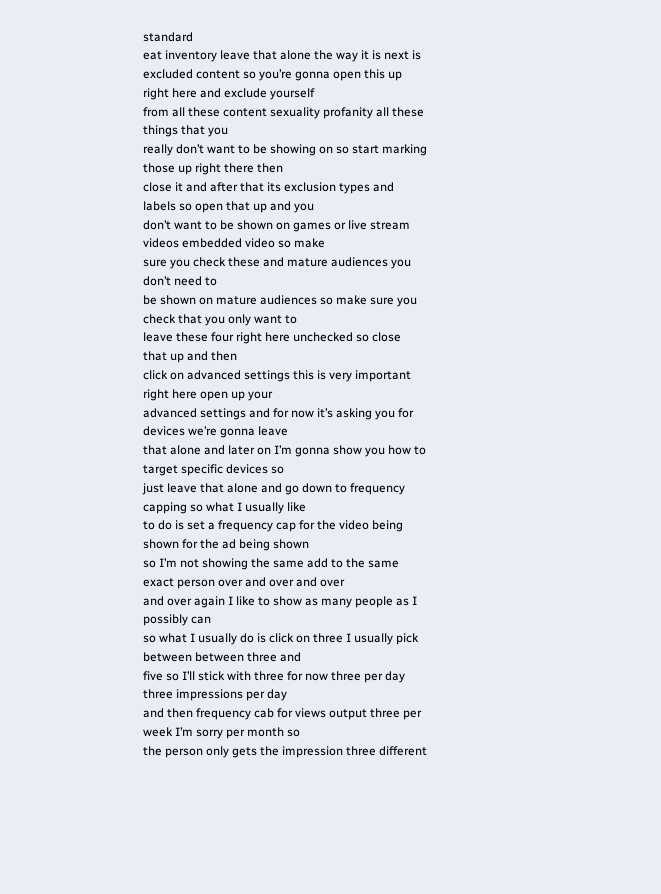standard
eat inventory leave that alone the way it is next is
excluded content so you’re gonna open this up right here and exclude yourself
from all these content sexuality profanity all these things that you
really don’t want to be showing on so start marking those up right there then
close it and after that its exclusion types and labels so open that up and you
don’t want to be shown on games or live stream videos embedded video so make
sure you check these and mature audiences you don’t need to
be shown on mature audiences so make sure you check that you only want to
leave these four right here unchecked so close that up and then
click on advanced settings this is very important right here open up your
advanced settings and for now it’s asking you for devices we’re gonna leave
that alone and later on I’m gonna show you how to target specific devices so
just leave that alone and go down to frequency capping so what I usually like
to do is set a frequency cap for the video being shown for the ad being shown
so I’m not showing the same add to the same exact person over and over and over
and over again I like to show as many people as I possibly can
so what I usually do is click on three I usually pick between between three and
five so I’ll stick with three for now three per day three impressions per day
and then frequency cab for views output three per week I’m sorry per month so
the person only gets the impression three different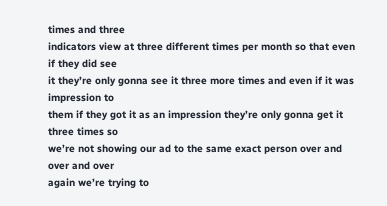times and three
indicators view at three different times per month so that even if they did see
it they’re only gonna see it three more times and even if it was impression to
them if they got it as an impression they’re only gonna get it three times so
we’re not showing our ad to the same exact person over and over and over
again we’re trying to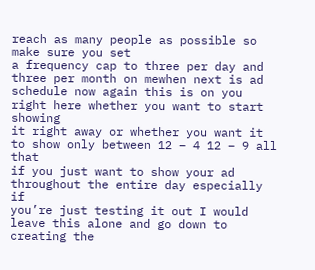reach as many people as possible so make sure you set
a frequency cap to three per day and three per month on mewhen next is ad
schedule now again this is on you right here whether you want to start showing
it right away or whether you want it to show only between 12 – 4 12 – 9 all that
if you just want to show your ad throughout the entire day especially if
you’re just testing it out I would leave this alone and go down to creating the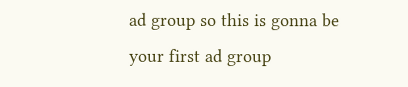ad group so this is gonna be your first ad group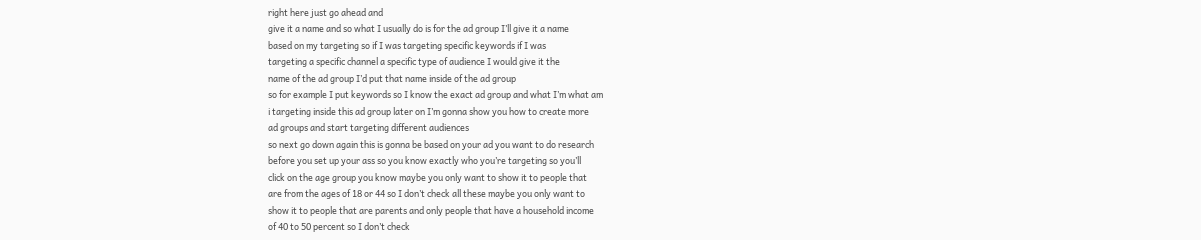right here just go ahead and
give it a name and so what I usually do is for the ad group I’ll give it a name
based on my targeting so if I was targeting specific keywords if I was
targeting a specific channel a specific type of audience I would give it the
name of the ad group I’d put that name inside of the ad group
so for example I put keywords so I know the exact ad group and what I’m what am
i targeting inside this ad group later on I’m gonna show you how to create more
ad groups and start targeting different audiences
so next go down again this is gonna be based on your ad you want to do research
before you set up your ass so you know exactly who you’re targeting so you’ll
click on the age group you know maybe you only want to show it to people that
are from the ages of 18 or 44 so I don’t check all these maybe you only want to
show it to people that are parents and only people that have a household income
of 40 to 50 percent so I don’t check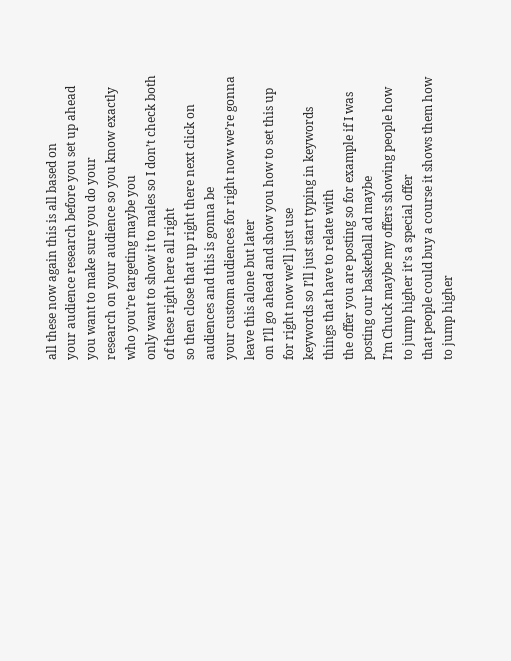all these now again this is all based on
your audience research before you set up ahead you want to make sure you do your
research on your audience so you know exactly who you’re targeting maybe you
only want to show it to males so I don’t check both of these right here all right
so then close that up right there next click on audiences and this is gonna be
your custom audiences for right now we’re gonna leave this alone but later
on I’ll go ahead and show you how to set this up for right now we’ll just use
keywords so I’ll just start typing in keywords things that have to relate with
the offer you are posting so for example if I was posting our basketball ad maybe
I’m Chuck maybe my offers showing people how to jump higher it’s a special offer
that people could buy a course it shows them how to jump higher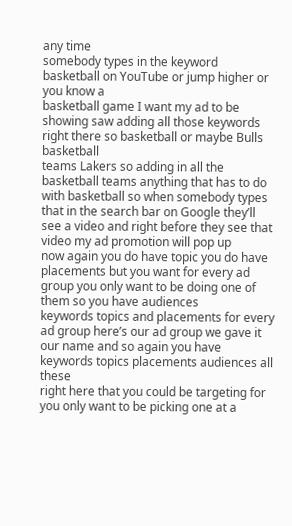any time
somebody types in the keyword basketball on YouTube or jump higher or you know a
basketball game I want my ad to be showing saw adding all those keywords
right there so basketball or maybe Bulls basketball
teams Lakers so adding in all the basketball teams anything that has to do
with basketball so when somebody types that in the search bar on Google they’ll
see a video and right before they see that video my ad promotion will pop up
now again you do have topic you do have placements but you want for every ad
group you only want to be doing one of them so you have audiences
keywords topics and placements for every ad group here’s our ad group we gave it
our name and so again you have keywords topics placements audiences all these
right here that you could be targeting for you only want to be picking one at a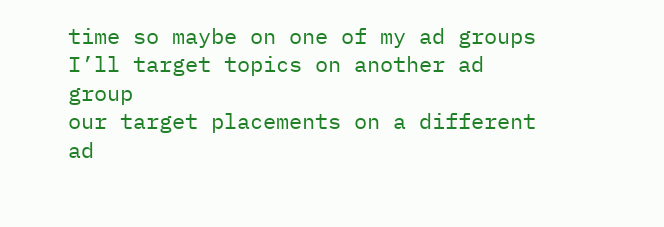time so maybe on one of my ad groups I’ll target topics on another ad group
our target placements on a different ad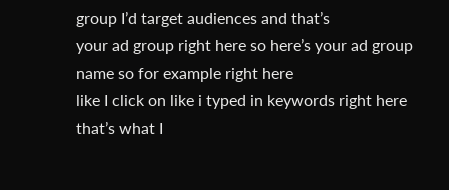group I’d target audiences and that’s
your ad group right here so here’s your ad group name so for example right here
like I click on like i typed in keywords right here that’s what I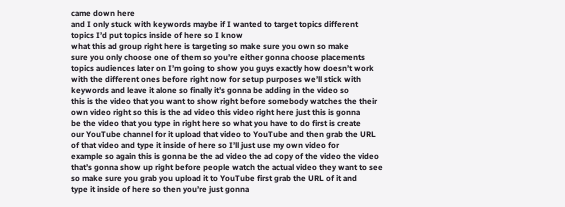came down here
and I only stuck with keywords maybe if I wanted to target topics different
topics I’d put topics inside of here so I know
what this ad group right here is targeting so make sure you own so make
sure you only choose one of them so you’re either gonna choose placements
topics audiences later on I’m going to show you guys exactly how doesn’t work
with the different ones before right now for setup purposes we’ll stick with
keywords and leave it alone so finally it’s gonna be adding in the video so
this is the video that you want to show right before somebody watches the their
own video right so this is the ad video this video right here just this is gonna
be the video that you type in right here so what you have to do first is create
our YouTube channel for it upload that video to YouTube and then grab the URL
of that video and type it inside of here so I’ll just use my own video for
example so again this is gonna be the ad video the ad copy of the video the video
that’s gonna show up right before people watch the actual video they want to see
so make sure you grab you upload it to YouTube first grab the URL of it and
type it inside of here so then you’re just gonna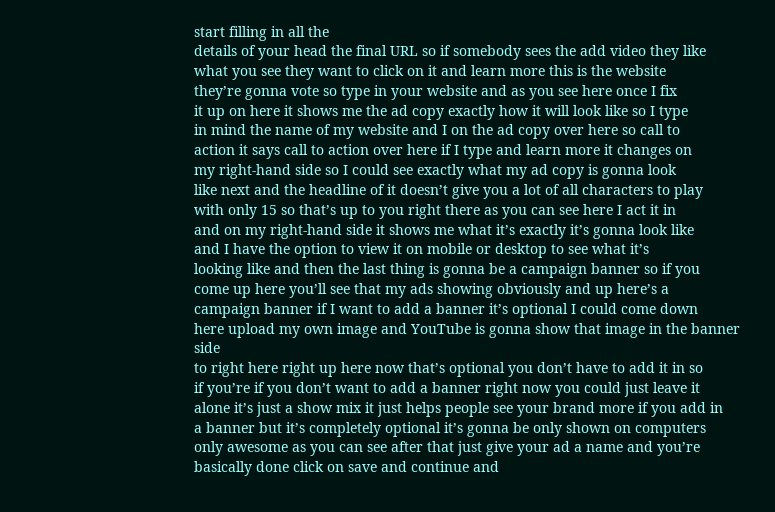start filling in all the
details of your head the final URL so if somebody sees the add video they like
what you see they want to click on it and learn more this is the website
they’re gonna vote so type in your website and as you see here once I fix
it up on here it shows me the ad copy exactly how it will look like so I type
in mind the name of my website and I on the ad copy over here so call to
action it says call to action over here if I type and learn more it changes on
my right-hand side so I could see exactly what my ad copy is gonna look
like next and the headline of it doesn’t give you a lot of all characters to play
with only 15 so that’s up to you right there as you can see here I act it in
and on my right-hand side it shows me what it’s exactly it’s gonna look like
and I have the option to view it on mobile or desktop to see what it’s
looking like and then the last thing is gonna be a campaign banner so if you
come up here you’ll see that my ads showing obviously and up here’s a
campaign banner if I want to add a banner it’s optional I could come down
here upload my own image and YouTube is gonna show that image in the banner side
to right here right up here now that’s optional you don’t have to add it in so
if you’re if you don’t want to add a banner right now you could just leave it
alone it’s just a show mix it just helps people see your brand more if you add in
a banner but it’s completely optional it’s gonna be only shown on computers
only awesome as you can see after that just give your ad a name and you’re
basically done click on save and continue and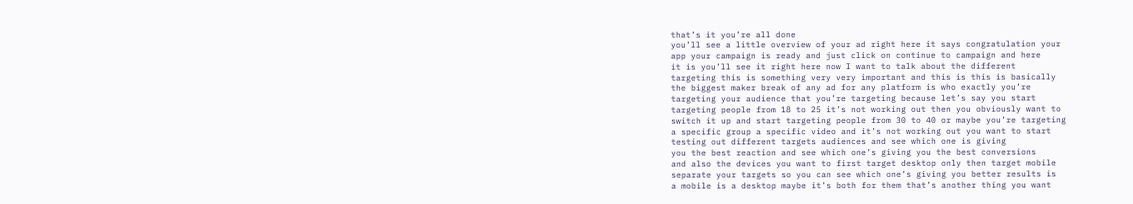that’s it you’re all done
you’ll see a little overview of your ad right here it says congratulation your
app your campaign is ready and just click on continue to campaign and here
it is you’ll see it right here now I want to talk about the different
targeting this is something very very important and this is this is basically
the biggest maker break of any ad for any platform is who exactly you’re
targeting your audience that you’re targeting because let’s say you start
targeting people from 18 to 25 it’s not working out then you obviously want to
switch it up and start targeting people from 30 to 40 or maybe you’re targeting
a specific group a specific video and it’s not working out you want to start
testing out different targets audiences and see which one is giving
you the best reaction and see which one’s giving you the best conversions
and also the devices you want to first target desktop only then target mobile
separate your targets so you can see which one’s giving you better results is
a mobile is a desktop maybe it’s both for them that’s another thing you want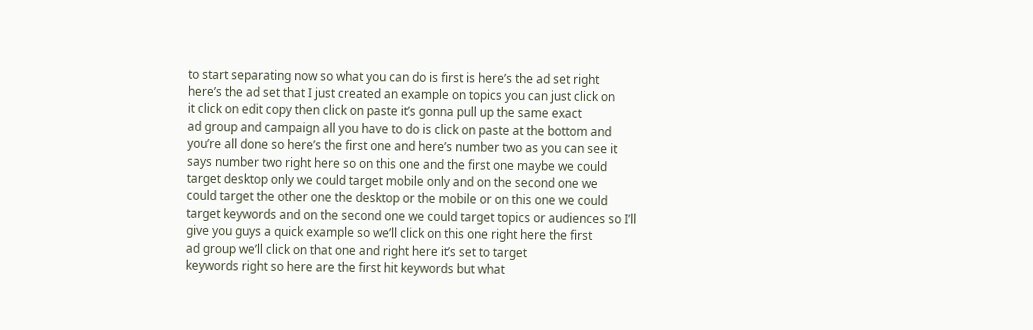to start separating now so what you can do is first is here’s the ad set right
here’s the ad set that I just created an example on topics you can just click on
it click on edit copy then click on paste it’s gonna pull up the same exact
ad group and campaign all you have to do is click on paste at the bottom and
you’re all done so here’s the first one and here’s number two as you can see it
says number two right here so on this one and the first one maybe we could
target desktop only we could target mobile only and on the second one we
could target the other one the desktop or the mobile or on this one we could
target keywords and on the second one we could target topics or audiences so I’ll
give you guys a quick example so we’ll click on this one right here the first
ad group we’ll click on that one and right here it’s set to target
keywords right so here are the first hit keywords but what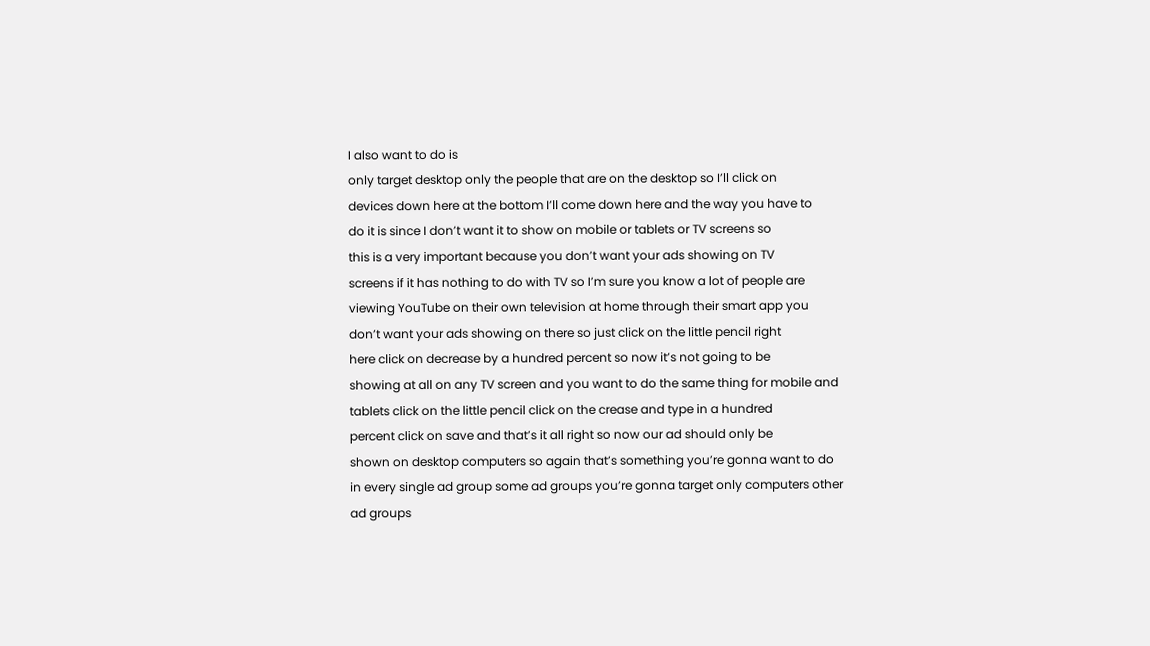I also want to do is
only target desktop only the people that are on the desktop so I’ll click on
devices down here at the bottom I’ll come down here and the way you have to
do it is since I don’t want it to show on mobile or tablets or TV screens so
this is a very important because you don’t want your ads showing on TV
screens if it has nothing to do with TV so I’m sure you know a lot of people are
viewing YouTube on their own television at home through their smart app you
don’t want your ads showing on there so just click on the little pencil right
here click on decrease by a hundred percent so now it’s not going to be
showing at all on any TV screen and you want to do the same thing for mobile and
tablets click on the little pencil click on the crease and type in a hundred
percent click on save and that’s it all right so now our ad should only be
shown on desktop computers so again that’s something you’re gonna want to do
in every single ad group some ad groups you’re gonna target only computers other
ad groups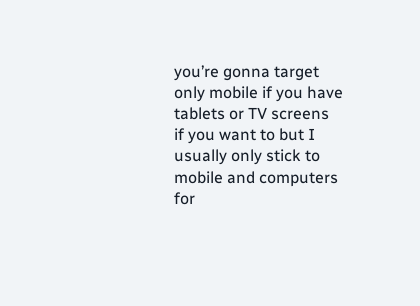you’re gonna target only mobile if you have tablets or TV screens
if you want to but I usually only stick to mobile and computers for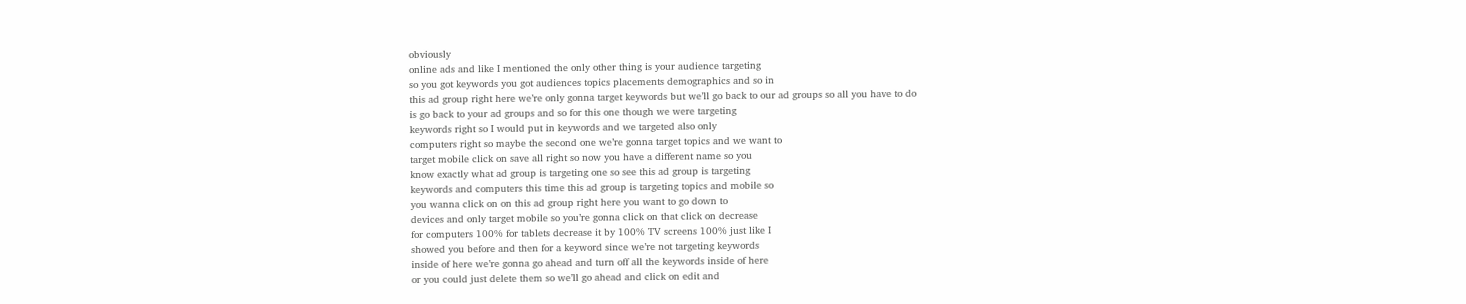obviously
online ads and like I mentioned the only other thing is your audience targeting
so you got keywords you got audiences topics placements demographics and so in
this ad group right here we’re only gonna target keywords but we’ll go back to our ad groups so all you have to do
is go back to your ad groups and so for this one though we were targeting
keywords right so I would put in keywords and we targeted also only
computers right so maybe the second one we’re gonna target topics and we want to
target mobile click on save all right so now you have a different name so you
know exactly what ad group is targeting one so see this ad group is targeting
keywords and computers this time this ad group is targeting topics and mobile so
you wanna click on on this ad group right here you want to go down to
devices and only target mobile so you’re gonna click on that click on decrease
for computers 100% for tablets decrease it by 100% TV screens 100% just like I
showed you before and then for a keyword since we’re not targeting keywords
inside of here we’re gonna go ahead and turn off all the keywords inside of here
or you could just delete them so we’ll go ahead and click on edit and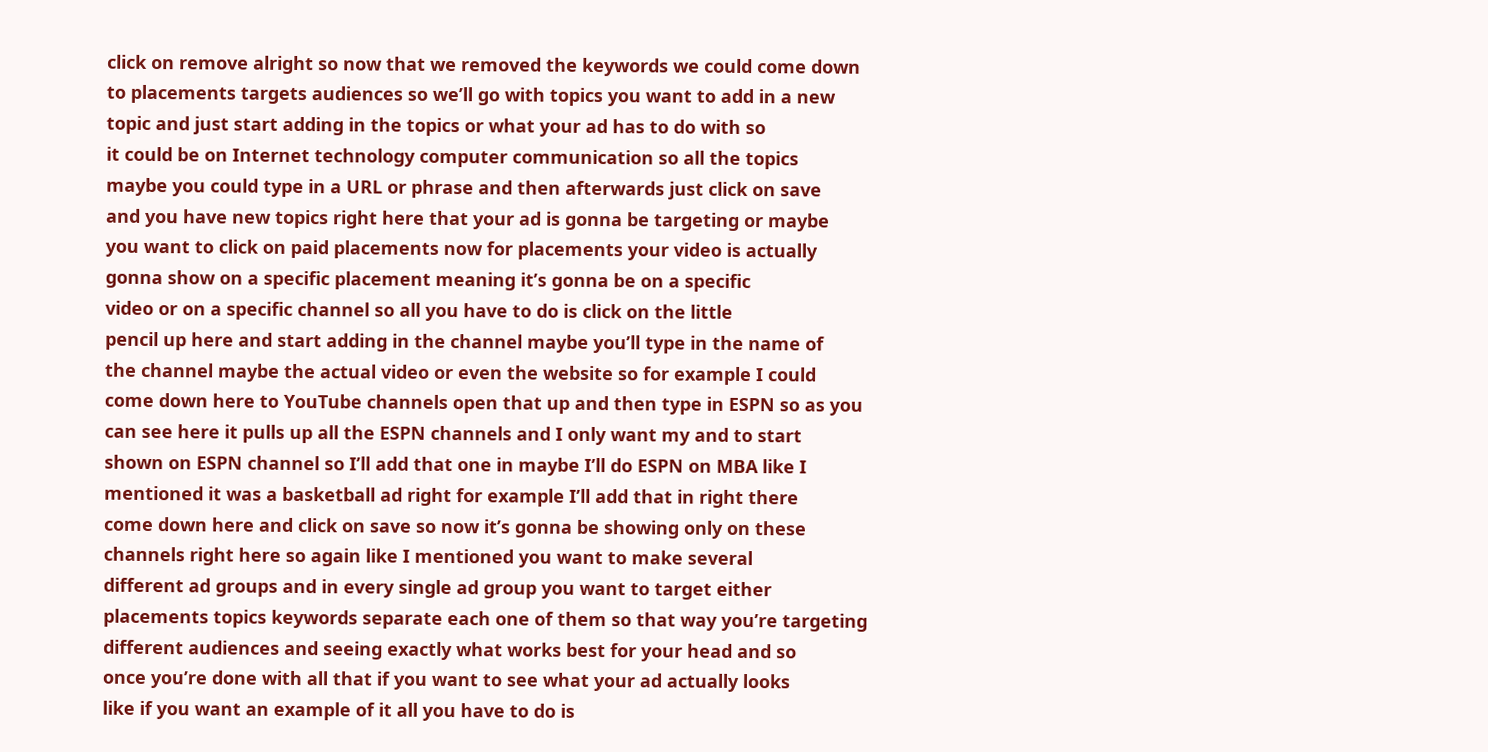click on remove alright so now that we removed the keywords we could come down
to placements targets audiences so we’ll go with topics you want to add in a new
topic and just start adding in the topics or what your ad has to do with so
it could be on Internet technology computer communication so all the topics
maybe you could type in a URL or phrase and then afterwards just click on save
and you have new topics right here that your ad is gonna be targeting or maybe
you want to click on paid placements now for placements your video is actually
gonna show on a specific placement meaning it’s gonna be on a specific
video or on a specific channel so all you have to do is click on the little
pencil up here and start adding in the channel maybe you’ll type in the name of
the channel maybe the actual video or even the website so for example I could
come down here to YouTube channels open that up and then type in ESPN so as you
can see here it pulls up all the ESPN channels and I only want my and to start
shown on ESPN channel so I’ll add that one in maybe I’ll do ESPN on MBA like I
mentioned it was a basketball ad right for example I’ll add that in right there
come down here and click on save so now it’s gonna be showing only on these
channels right here so again like I mentioned you want to make several
different ad groups and in every single ad group you want to target either
placements topics keywords separate each one of them so that way you’re targeting
different audiences and seeing exactly what works best for your head and so
once you’re done with all that if you want to see what your ad actually looks
like if you want an example of it all you have to do is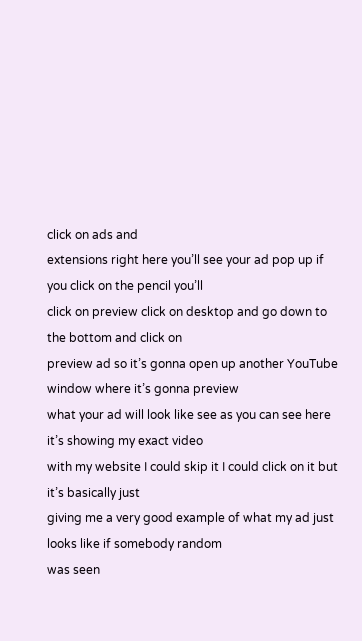click on ads and
extensions right here you’ll see your ad pop up if you click on the pencil you’ll
click on preview click on desktop and go down to the bottom and click on
preview ad so it’s gonna open up another YouTube window where it’s gonna preview
what your ad will look like see as you can see here it’s showing my exact video
with my website I could skip it I could click on it but it’s basically just
giving me a very good example of what my ad just looks like if somebody random
was seen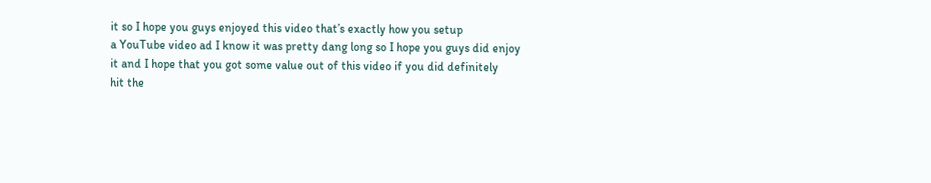it so I hope you guys enjoyed this video that’s exactly how you setup
a YouTube video ad I know it was pretty dang long so I hope you guys did enjoy
it and I hope that you got some value out of this video if you did definitely
hit the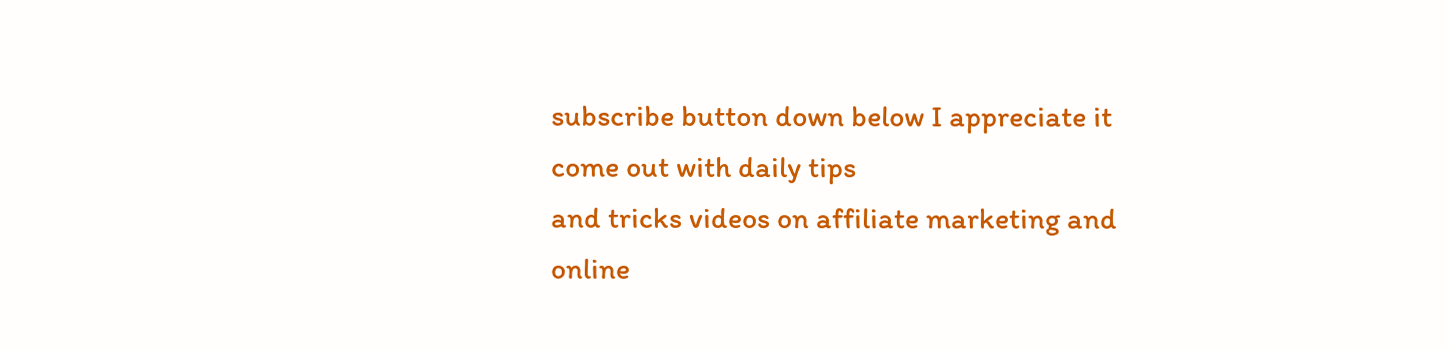subscribe button down below I appreciate it come out with daily tips
and tricks videos on affiliate marketing and online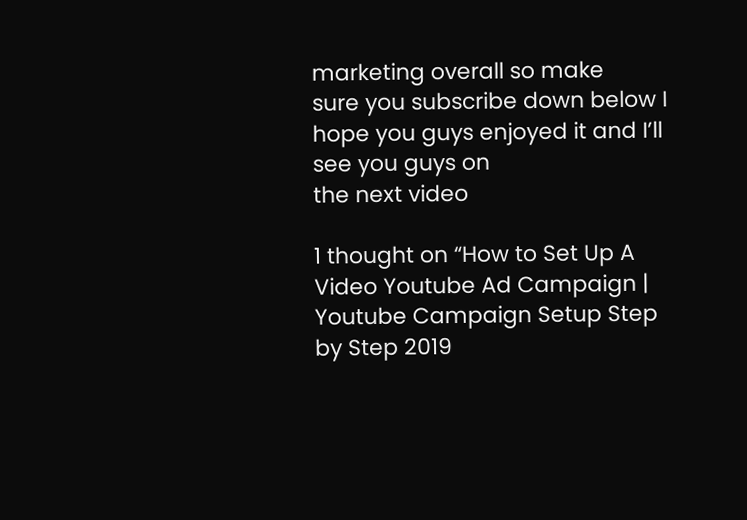marketing overall so make
sure you subscribe down below I hope you guys enjoyed it and I’ll see you guys on
the next video

1 thought on “How to Set Up A Video Youtube Ad Campaign | Youtube Campaign Setup Step by Step 2019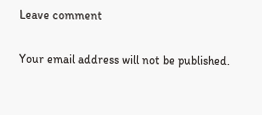Leave comment

Your email address will not be published.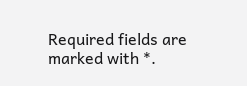Required fields are marked with *.